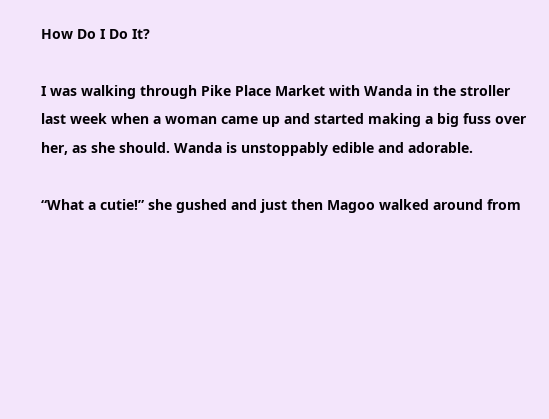How Do I Do It?

I was walking through Pike Place Market with Wanda in the stroller last week when a woman came up and started making a big fuss over her, as she should. Wanda is unstoppably edible and adorable.

“What a cutie!” she gushed and just then Magoo walked around from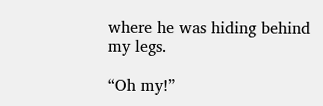where he was hiding behind my legs.

“Oh my!”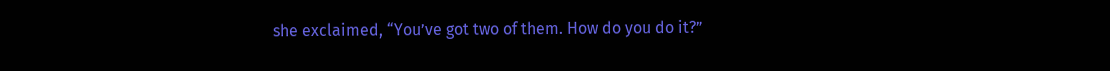she exclaimed, “You’ve got two of them. How do you do it?”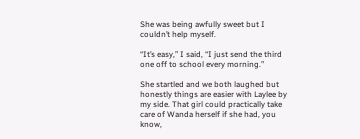She was being awfully sweet but I couldn’t help myself.

“It’s easy,” I said, “I just send the third one off to school every morning.”

She startled and we both laughed but honestly things are easier with Laylee by my side. That girl could practically take care of Wanda herself if she had, you know,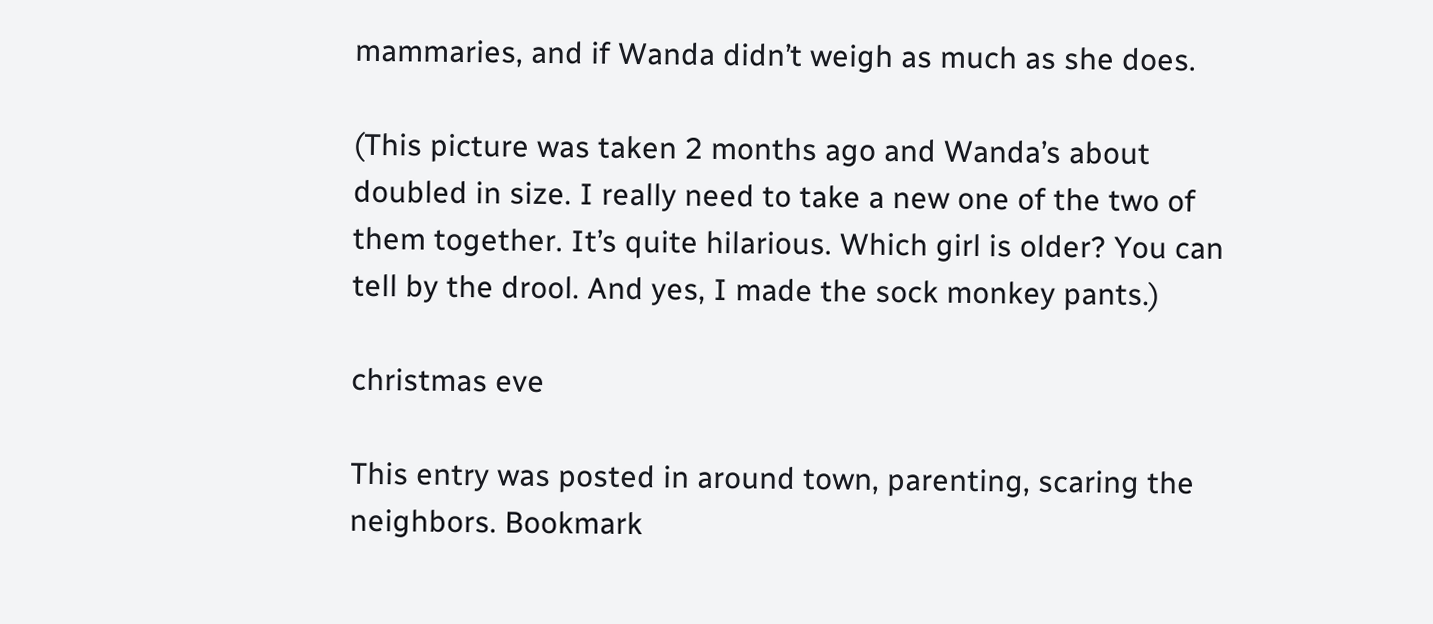mammaries, and if Wanda didn’t weigh as much as she does.

(This picture was taken 2 months ago and Wanda’s about doubled in size. I really need to take a new one of the two of them together. It’s quite hilarious. Which girl is older? You can tell by the drool. And yes, I made the sock monkey pants.)

christmas eve

This entry was posted in around town, parenting, scaring the neighbors. Bookmark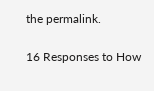the permalink.

16 Responses to How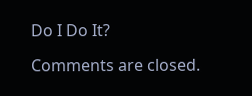Do I Do It?

Comments are closed.